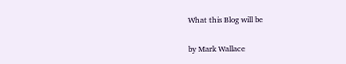What this Blog will be

by Mark Wallace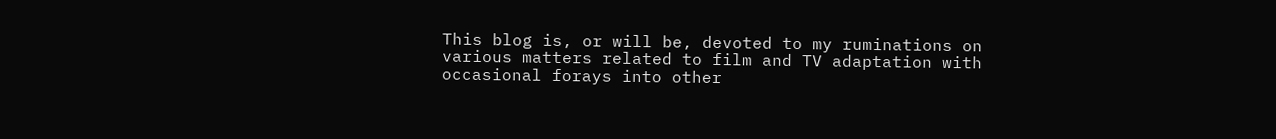This blog is, or will be, devoted to my ruminations on various matters related to film and TV adaptation with occasional forays into other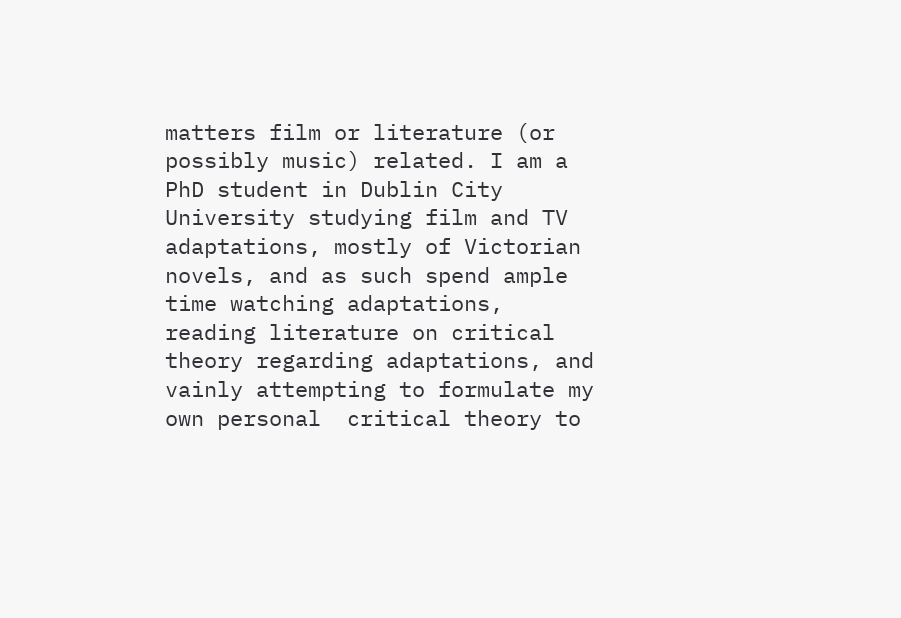matters film or literature (or possibly music) related. I am a PhD student in Dublin City University studying film and TV adaptations, mostly of Victorian novels, and as such spend ample time watching adaptations, reading literature on critical theory regarding adaptations, and vainly attempting to formulate my own personal  critical theory to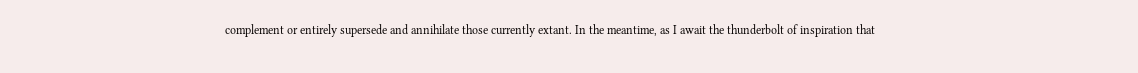complement or entirely supersede and annihilate those currently extant. In the meantime, as I await the thunderbolt of inspiration that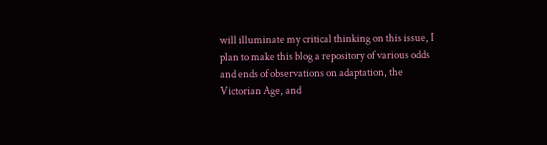will illuminate my critical thinking on this issue, I plan to make this blog a repository of various odds and ends of observations on adaptation, the Victorian Age, and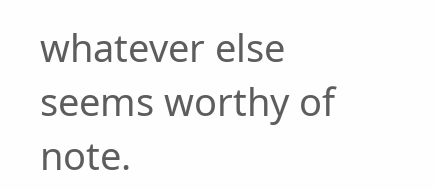whatever else seems worthy of note.